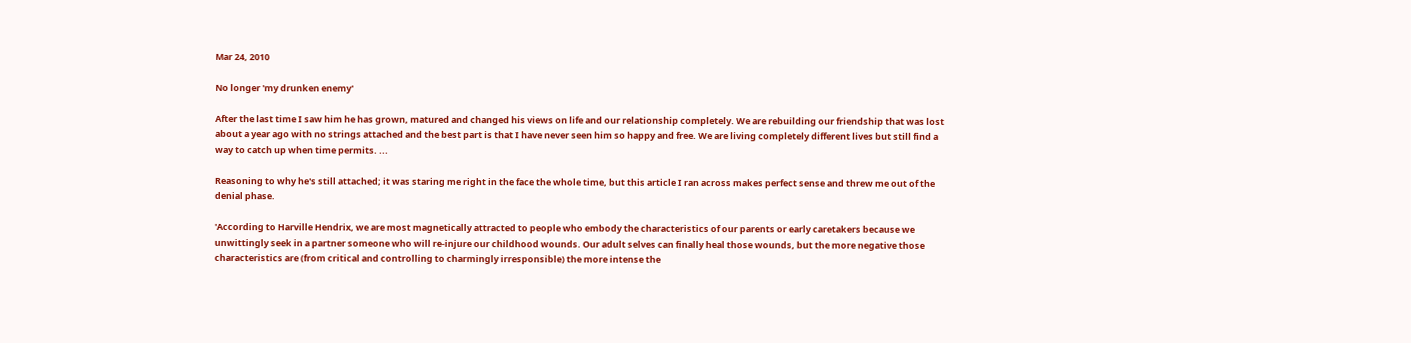Mar 24, 2010

No longer 'my drunken enemy'

After the last time I saw him he has grown, matured and changed his views on life and our relationship completely. We are rebuilding our friendship that was lost about a year ago with no strings attached and the best part is that I have never seen him so happy and free. We are living completely different lives but still find a way to catch up when time permits. ...

Reasoning to why he's still attached; it was staring me right in the face the whole time, but this article I ran across makes perfect sense and threw me out of the denial phase.

'According to Harville Hendrix, we are most magnetically attracted to people who embody the characteristics of our parents or early caretakers because we unwittingly seek in a partner someone who will re-injure our childhood wounds. Our adult selves can finally heal those wounds, but the more negative those characteristics are (from critical and controlling to charmingly irresponsible) the more intense the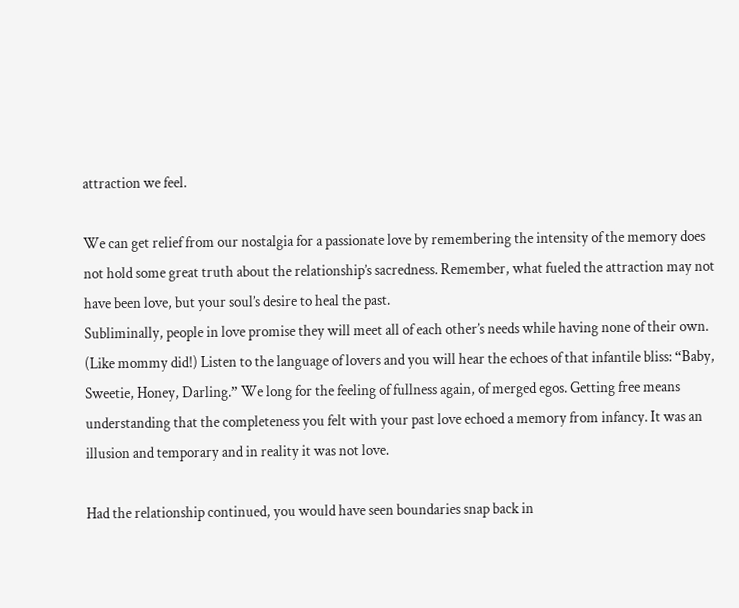attraction we feel.

We can get relief from our nostalgia for a passionate love by remembering the intensity of the memory does not hold some great truth about the relationship’s sacredness. Remember, what fueled the attraction may not have been love, but your soul’s desire to heal the past.
Subliminally, people in love promise they will meet all of each other’s needs while having none of their own. (Like mommy did!) Listen to the language of lovers and you will hear the echoes of that infantile bliss: “Baby, Sweetie, Honey, Darling.” We long for the feeling of fullness again, of merged egos. Getting free means understanding that the completeness you felt with your past love echoed a memory from infancy. It was an illusion and temporary and in reality it was not love.

Had the relationship continued, you would have seen boundaries snap back in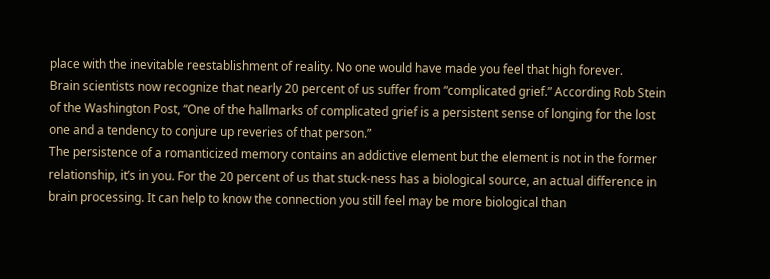place with the inevitable reestablishment of reality. No one would have made you feel that high forever.
Brain scientists now recognize that nearly 20 percent of us suffer from “complicated grief.” According Rob Stein of the Washington Post, “One of the hallmarks of complicated grief is a persistent sense of longing for the lost one and a tendency to conjure up reveries of that person.”
The persistence of a romanticized memory contains an addictive element but the element is not in the former relationship, it’s in you. For the 20 percent of us that stuck-ness has a biological source, an actual difference in brain processing. It can help to know the connection you still feel may be more biological than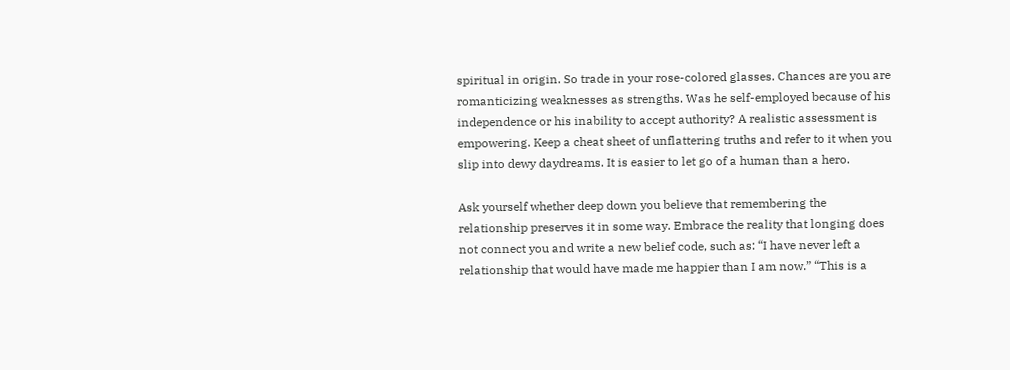spiritual in origin. So trade in your rose-colored glasses. Chances are you are romanticizing weaknesses as strengths. Was he self-employed because of his independence or his inability to accept authority? A realistic assessment is empowering. Keep a cheat sheet of unflattering truths and refer to it when you slip into dewy daydreams. It is easier to let go of a human than a hero.

Ask yourself whether deep down you believe that remembering the relationship preserves it in some way. Embrace the reality that longing does not connect you and write a new belief code, such as: “I have never left a relationship that would have made me happier than I am now.” “This is a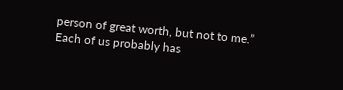person of great worth, but not to me.”
Each of us probably has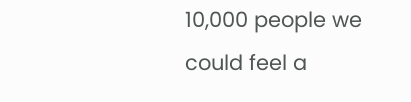10,000 people we could feel a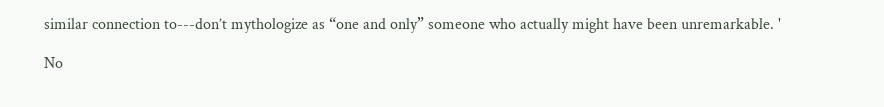similar connection to---don’t mythologize as “one and only” someone who actually might have been unremarkable. '

No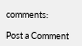comments:

Post a Comment